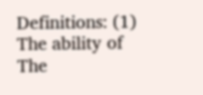Definitions: (1) The ability of The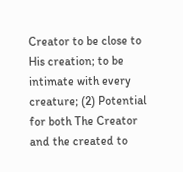Creator to be close to His creation; to be intimate with every creature; (2) Potential for both The Creator and the created to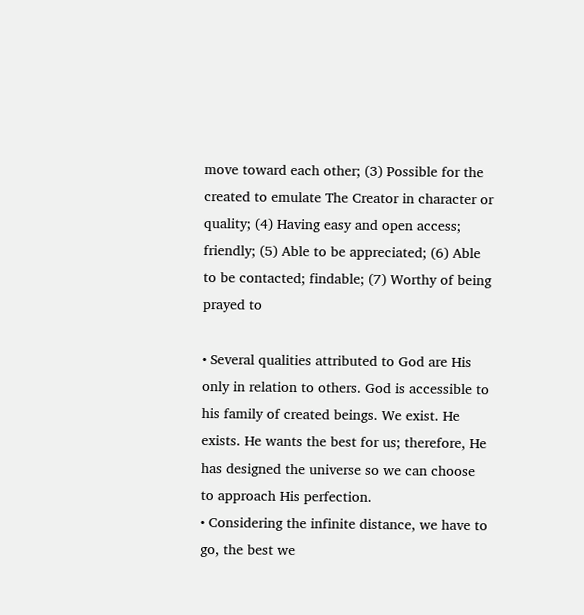move toward each other; (3) Possible for the created to emulate The Creator in character or quality; (4) Having easy and open access; friendly; (5) Able to be appreciated; (6) Able to be contacted; findable; (7) Worthy of being prayed to

• Several qualities attributed to God are His only in relation to others. God is accessible to his family of created beings. We exist. He exists. He wants the best for us; therefore, He has designed the universe so we can choose to approach His perfection.
• Considering the infinite distance, we have to go, the best we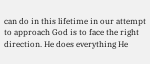can do in this lifetime in our attempt to approach God is to face the right direction. He does everything He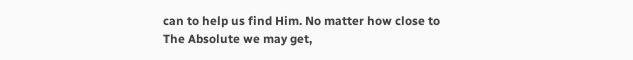can to help us find Him. No matter how close to The Absolute we may get,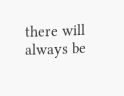there will always be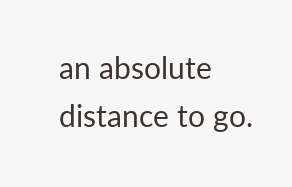an absolute distance to go.